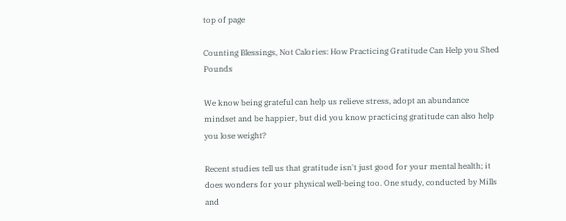top of page

Counting Blessings, Not Calories: How Practicing Gratitude Can Help you Shed Pounds

We know being grateful can help us relieve stress, adopt an abundance mindset and be happier, but did you know practicing gratitude can also help you lose weight?

Recent studies tell us that gratitude isn't just good for your mental health; it does wonders for your physical well-being too. One study, conducted by Mills and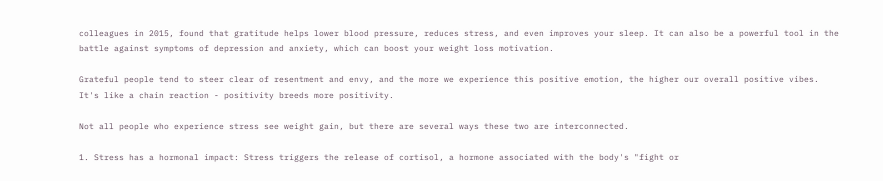colleagues in 2015, found that gratitude helps lower blood pressure, reduces stress, and even improves your sleep. It can also be a powerful tool in the battle against symptoms of depression and anxiety, which can boost your weight loss motivation.

Grateful people tend to steer clear of resentment and envy, and the more we experience this positive emotion, the higher our overall positive vibes. It's like a chain reaction - positivity breeds more positivity.

Not all people who experience stress see weight gain, but there are several ways these two are interconnected.

1. Stress has a hormonal impact: Stress triggers the release of cortisol, a hormone associated with the body's "fight or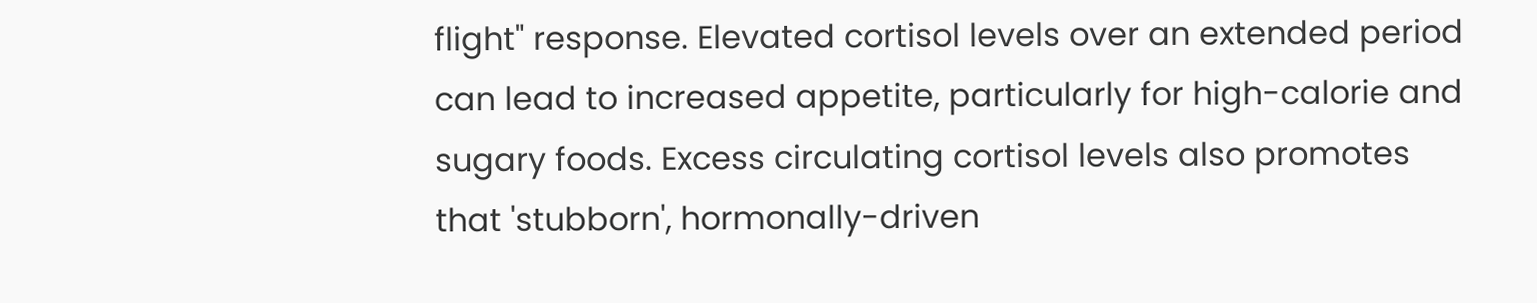flight" response. Elevated cortisol levels over an extended period can lead to increased appetite, particularly for high-calorie and sugary foods. Excess circulating cortisol levels also promotes that 'stubborn', hormonally-driven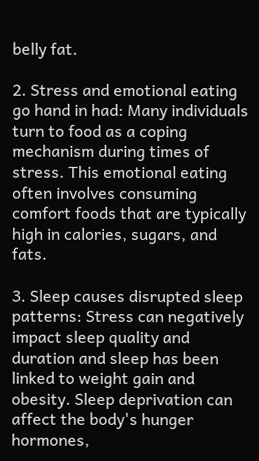belly fat.

2. Stress and emotional eating go hand in had: Many individuals turn to food as a coping mechanism during times of stress. This emotional eating often involves consuming comfort foods that are typically high in calories, sugars, and fats.

3. Sleep causes disrupted sleep patterns: Stress can negatively impact sleep quality and duration and sleep has been linked to weight gain and obesity. Sleep deprivation can affect the body's hunger hormones,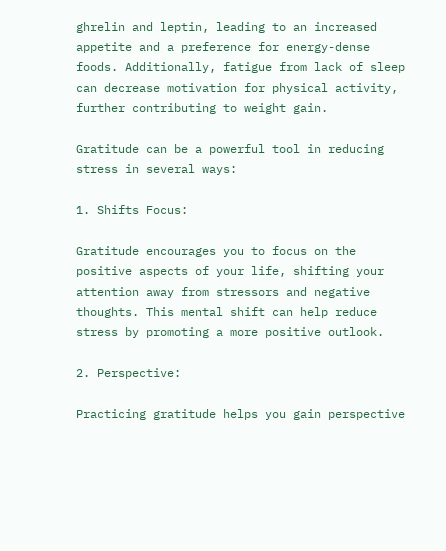ghrelin and leptin, leading to an increased appetite and a preference for energy-dense foods. Additionally, fatigue from lack of sleep can decrease motivation for physical activity, further contributing to weight gain.

Gratitude can be a powerful tool in reducing stress in several ways:

1. Shifts Focus:

Gratitude encourages you to focus on the positive aspects of your life, shifting your attention away from stressors and negative thoughts. This mental shift can help reduce stress by promoting a more positive outlook.

2. Perspective:

Practicing gratitude helps you gain perspective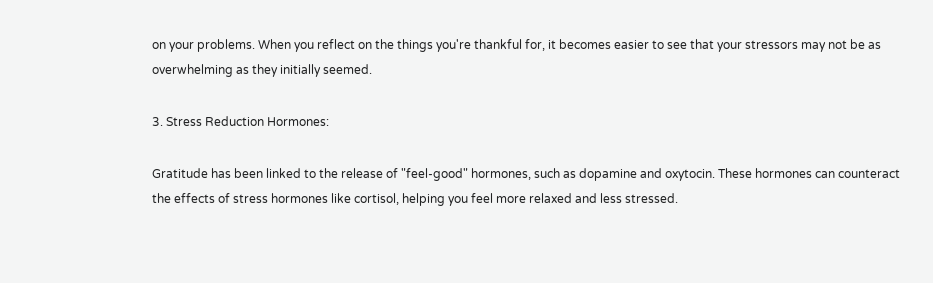on your problems. When you reflect on the things you're thankful for, it becomes easier to see that your stressors may not be as overwhelming as they initially seemed.

3. Stress Reduction Hormones:

Gratitude has been linked to the release of "feel-good" hormones, such as dopamine and oxytocin. These hormones can counteract the effects of stress hormones like cortisol, helping you feel more relaxed and less stressed.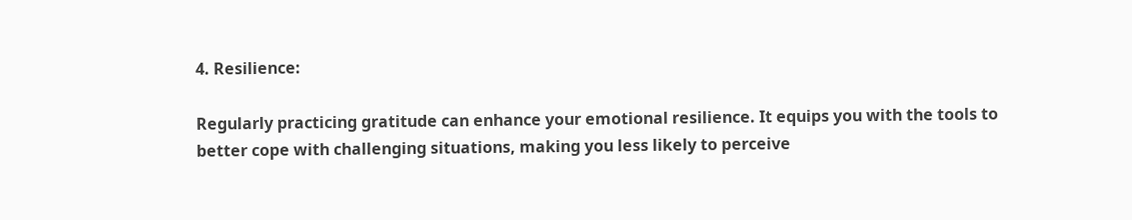4. Resilience:

Regularly practicing gratitude can enhance your emotional resilience. It equips you with the tools to better cope with challenging situations, making you less likely to perceive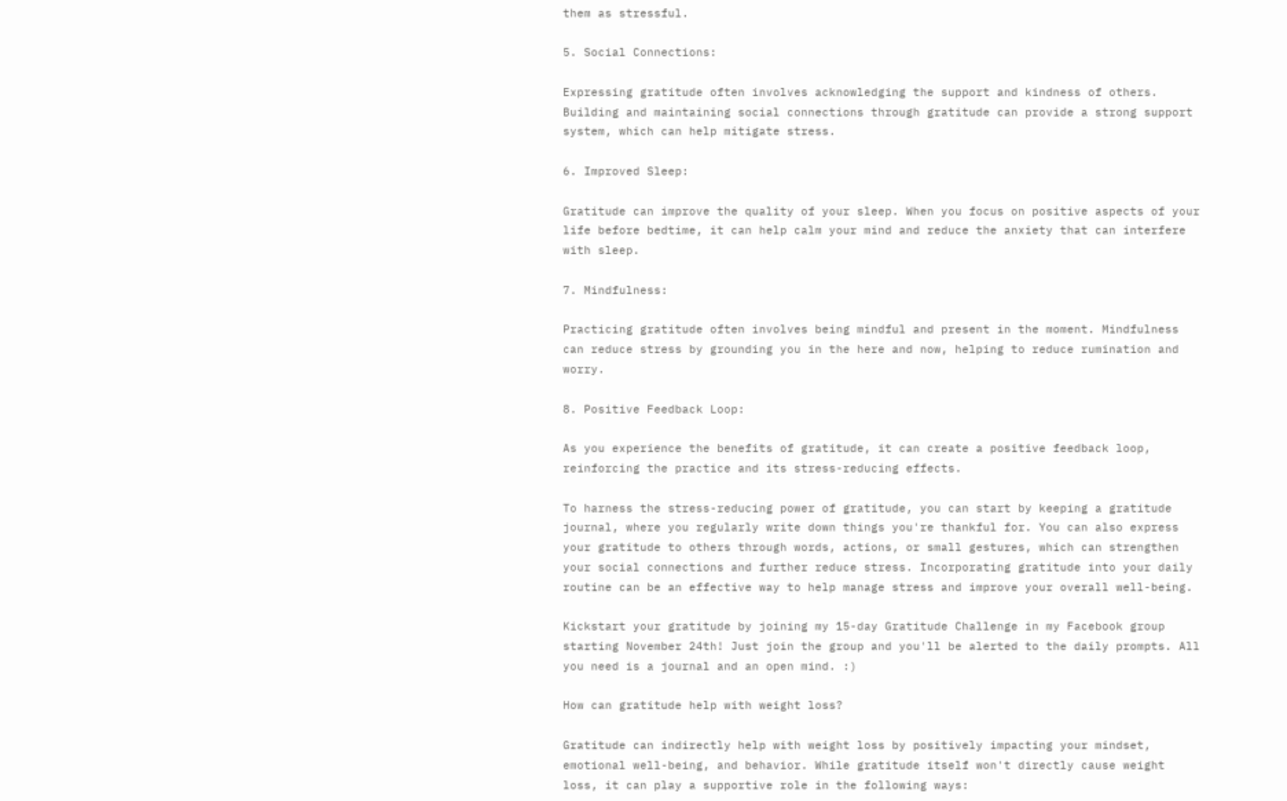them as stressful.

5. Social Connections:

Expressing gratitude often involves acknowledging the support and kindness of others. Building and maintaining social connections through gratitude can provide a strong support system, which can help mitigate stress.

6. Improved Sleep:

Gratitude can improve the quality of your sleep. When you focus on positive aspects of your life before bedtime, it can help calm your mind and reduce the anxiety that can interfere with sleep.

7. Mindfulness:

Practicing gratitude often involves being mindful and present in the moment. Mindfulness can reduce stress by grounding you in the here and now, helping to reduce rumination and worry.

8. Positive Feedback Loop:

As you experience the benefits of gratitude, it can create a positive feedback loop, reinforcing the practice and its stress-reducing effects.

To harness the stress-reducing power of gratitude, you can start by keeping a gratitude journal, where you regularly write down things you're thankful for. You can also express your gratitude to others through words, actions, or small gestures, which can strengthen your social connections and further reduce stress. Incorporating gratitude into your daily routine can be an effective way to help manage stress and improve your overall well-being.

Kickstart your gratitude by joining my 15-day Gratitude Challenge in my Facebook group starting November 24th! Just join the group and you'll be alerted to the daily prompts. All you need is a journal and an open mind. :)

How can gratitude help with weight loss?

Gratitude can indirectly help with weight loss by positively impacting your mindset, emotional well-being, and behavior. While gratitude itself won't directly cause weight loss, it can play a supportive role in the following ways: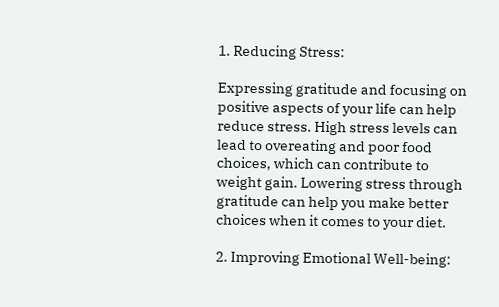1. Reducing Stress:

Expressing gratitude and focusing on positive aspects of your life can help reduce stress. High stress levels can lead to overeating and poor food choices, which can contribute to weight gain. Lowering stress through gratitude can help you make better choices when it comes to your diet.

2. Improving Emotional Well-being: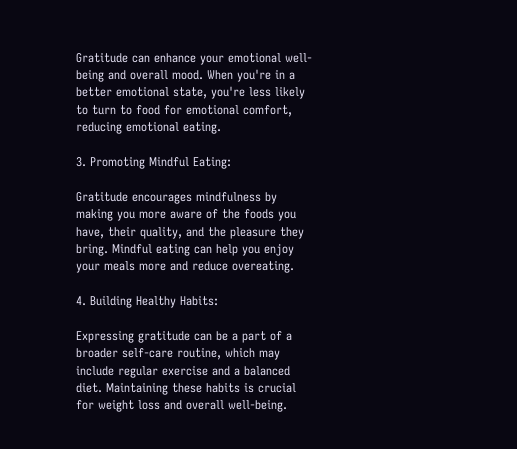Gratitude can enhance your emotional well-being and overall mood. When you're in a better emotional state, you're less likely to turn to food for emotional comfort, reducing emotional eating.

3. Promoting Mindful Eating:

Gratitude encourages mindfulness by making you more aware of the foods you have, their quality, and the pleasure they bring. Mindful eating can help you enjoy your meals more and reduce overeating.

4. Building Healthy Habits:

Expressing gratitude can be a part of a broader self-care routine, which may include regular exercise and a balanced diet. Maintaining these habits is crucial for weight loss and overall well-being.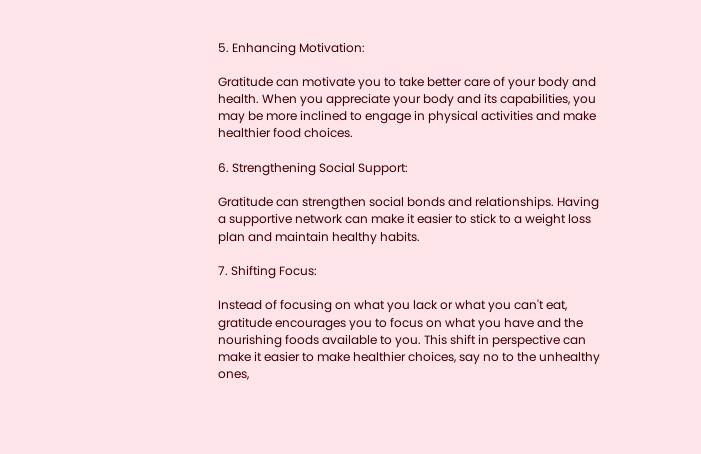5. Enhancing Motivation:

Gratitude can motivate you to take better care of your body and health. When you appreciate your body and its capabilities, you may be more inclined to engage in physical activities and make healthier food choices.

6. Strengthening Social Support:

Gratitude can strengthen social bonds and relationships. Having a supportive network can make it easier to stick to a weight loss plan and maintain healthy habits.

7. Shifting Focus:

Instead of focusing on what you lack or what you can't eat, gratitude encourages you to focus on what you have and the nourishing foods available to you. This shift in perspective can make it easier to make healthier choices, say no to the unhealthy ones,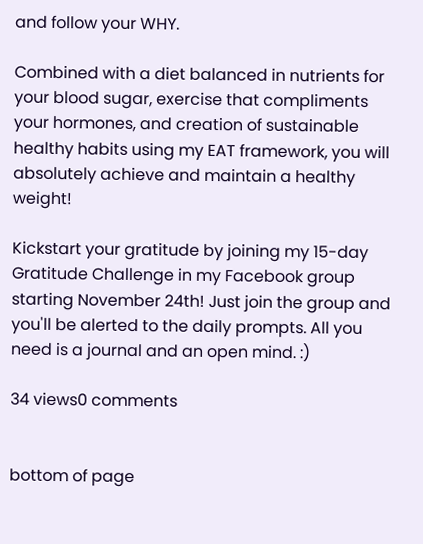and follow your WHY.

Combined with a diet balanced in nutrients for your blood sugar, exercise that compliments your hormones, and creation of sustainable healthy habits using my EAT framework, you will absolutely achieve and maintain a healthy weight!

Kickstart your gratitude by joining my 15-day Gratitude Challenge in my Facebook group starting November 24th! Just join the group and you'll be alerted to the daily prompts. All you need is a journal and an open mind. :)

34 views0 comments


bottom of page